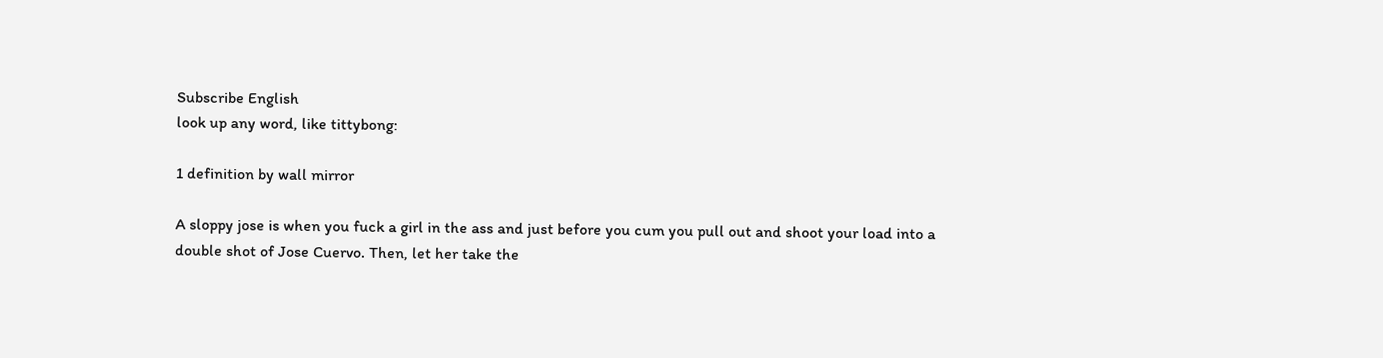Subscribe English
look up any word, like tittybong:

1 definition by wall mirror

A sloppy jose is when you fuck a girl in the ass and just before you cum you pull out and shoot your load into a double shot of Jose Cuervo. Then, let her take the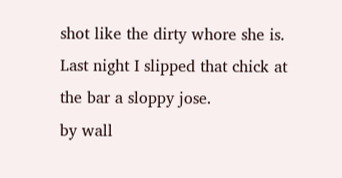shot like the dirty whore she is.
Last night I slipped that chick at the bar a sloppy jose.
by wall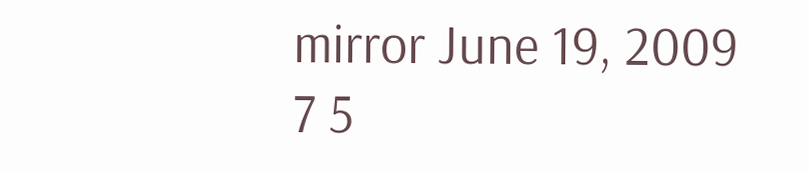mirror June 19, 2009
7 5